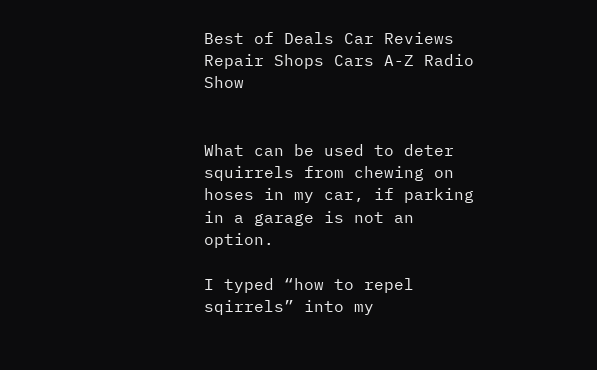Best of Deals Car Reviews Repair Shops Cars A-Z Radio Show


What can be used to deter squirrels from chewing on hoses in my car, if parking in a garage is not an option.

I typed “how to repel sqirrels” into my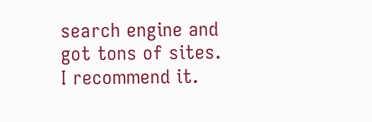search engine and got tons of sites. I recommend it.